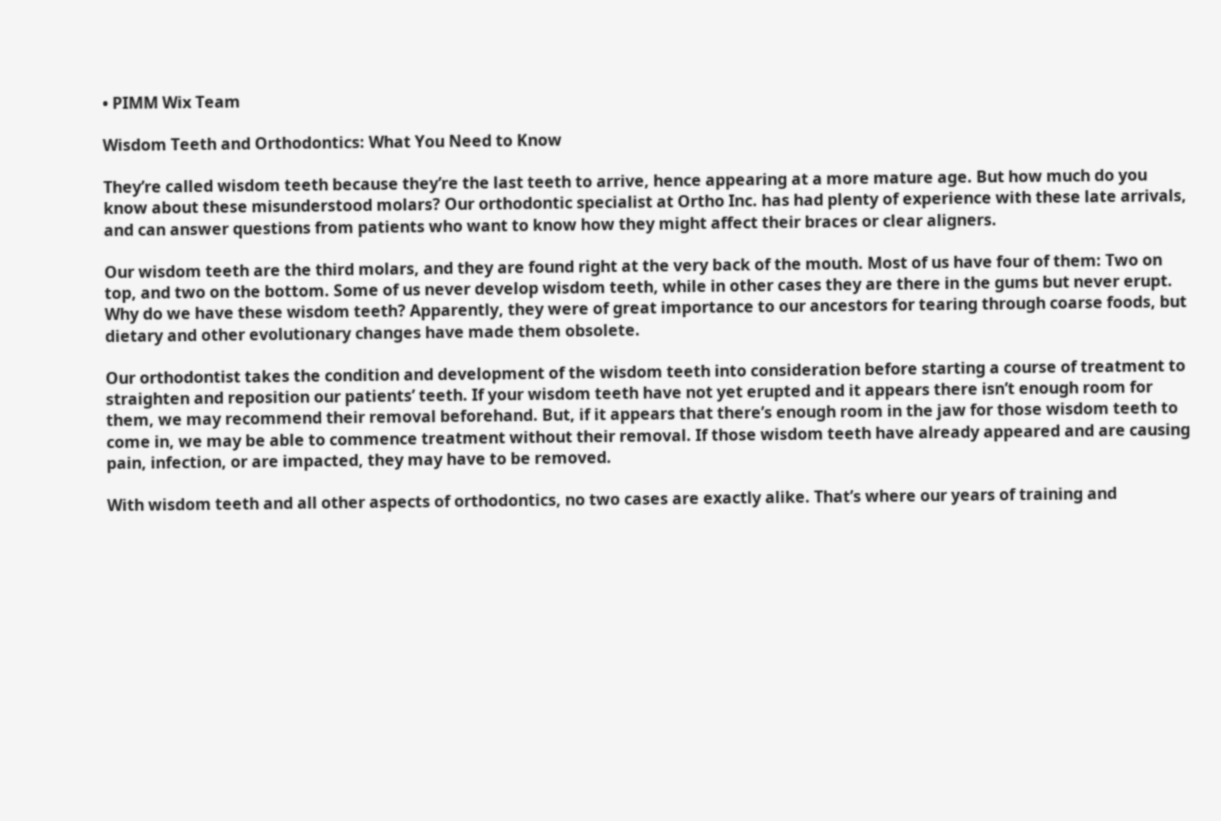• PIMM Wix Team

Wisdom Teeth and Orthodontics: What You Need to Know

They’re called wisdom teeth because they’re the last teeth to arrive, hence appearing at a more mature age. But how much do you know about these misunderstood molars? Our orthodontic specialist at Ortho Inc. has had plenty of experience with these late arrivals, and can answer questions from patients who want to know how they might affect their braces or clear aligners.

Our wisdom teeth are the third molars, and they are found right at the very back of the mouth. Most of us have four of them: Two on top, and two on the bottom. Some of us never develop wisdom teeth, while in other cases they are there in the gums but never erupt. Why do we have these wisdom teeth? Apparently, they were of great importance to our ancestors for tearing through coarse foods, but dietary and other evolutionary changes have made them obsolete.

Our orthodontist takes the condition and development of the wisdom teeth into consideration before starting a course of treatment to straighten and reposition our patients’ teeth. If your wisdom teeth have not yet erupted and it appears there isn’t enough room for them, we may recommend their removal beforehand. But, if it appears that there’s enough room in the jaw for those wisdom teeth to come in, we may be able to commence treatment without their removal. If those wisdom teeth have already appeared and are causing pain, infection, or are impacted, they may have to be removed.

With wisdom teeth and all other aspects of orthodontics, no two cases are exactly alike. That’s where our years of training and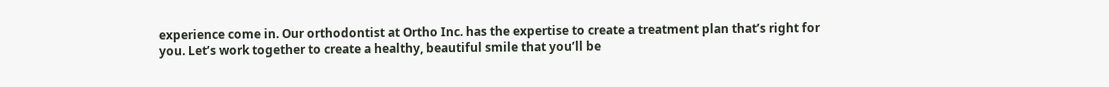experience come in. Our orthodontist at Ortho Inc. has the expertise to create a treatment plan that’s right for you. Let’s work together to create a healthy, beautiful smile that you’ll be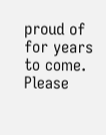proud of for years to come. Please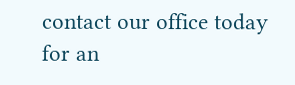contact our office today for an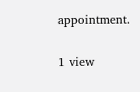appointment.

1 view